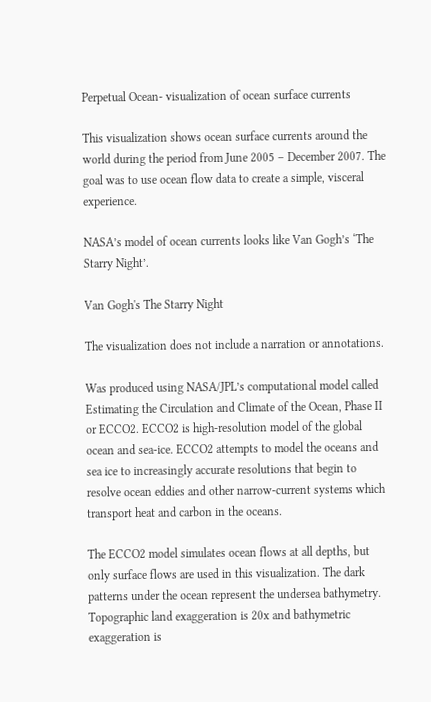Perpetual Ocean- visualization of ocean surface currents

This visualization shows ocean surface currents around the world during the period from June 2005 – December 2007. The goal was to use ocean flow data to create a simple, visceral experience.

NASA’s model of ocean currents looks like Van Gogh’s ‘The Starry Night’.

Van Gogh's The Starry Night

The visualization does not include a narration or annotations.

Was produced using NASA/JPL’s computational model called Estimating the Circulation and Climate of the Ocean, Phase II or ECCO2. ECCO2 is high-resolution model of the global ocean and sea-ice. ECCO2 attempts to model the oceans and sea ice to increasingly accurate resolutions that begin to resolve ocean eddies and other narrow-current systems which transport heat and carbon in the oceans.

The ECCO2 model simulates ocean flows at all depths, but only surface flows are used in this visualization. The dark patterns under the ocean represent the undersea bathymetry. Topographic land exaggeration is 20x and bathymetric exaggeration is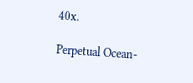40x.

Perpetual Ocean-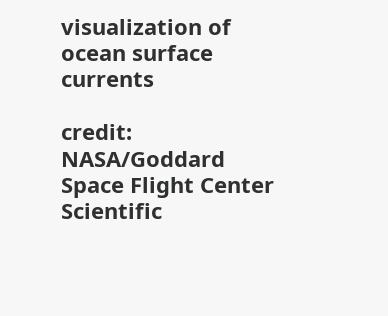visualization of ocean surface currents

credit: NASA/Goddard Space Flight Center Scientific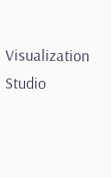Visualization Studio